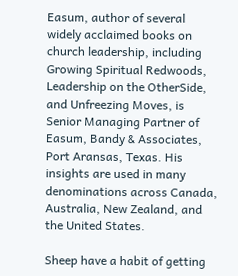Easum, author of several widely acclaimed books on church leadership, including Growing Spiritual Redwoods, Leadership on the OtherSide, and Unfreezing Moves, is Senior Managing Partner of Easum, Bandy & Associates, Port Aransas, Texas. His insights are used in many denominations across Canada, Australia, New Zealand, and the United States.

Sheep have a habit of getting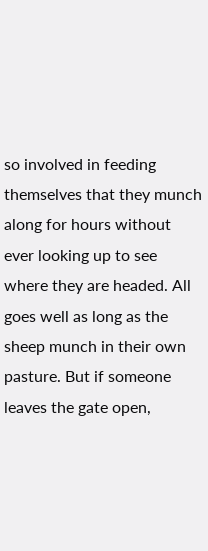so involved in feeding themselves that they munch along for hours without ever looking up to see where they are headed. All goes well as long as the sheep munch in their own pasture. But if someone leaves the gate open,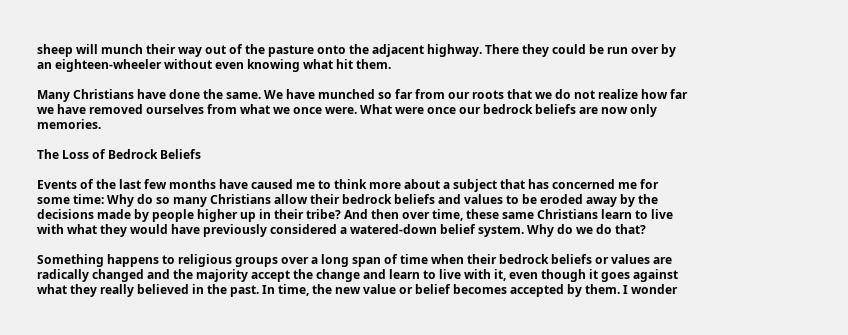sheep will munch their way out of the pasture onto the adjacent highway. There they could be run over by an eighteen-wheeler without even knowing what hit them.

Many Christians have done the same. We have munched so far from our roots that we do not realize how far we have removed ourselves from what we once were. What were once our bedrock beliefs are now only memories.

The Loss of Bedrock Beliefs

Events of the last few months have caused me to think more about a subject that has concerned me for some time: Why do so many Christians allow their bedrock beliefs and values to be eroded away by the decisions made by people higher up in their tribe? And then over time, these same Christians learn to live with what they would have previously considered a watered-down belief system. Why do we do that?

Something happens to religious groups over a long span of time when their bedrock beliefs or values are radically changed and the majority accept the change and learn to live with it, even though it goes against what they really believed in the past. In time, the new value or belief becomes accepted by them. I wonder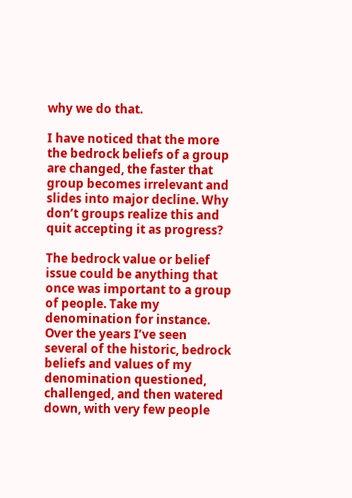why we do that.

I have noticed that the more the bedrock beliefs of a group are changed, the faster that group becomes irrelevant and slides into major decline. Why don’t groups realize this and quit accepting it as progress?

The bedrock value or belief issue could be anything that once was important to a group of people. Take my denomination for instance. Over the years I’ve seen several of the historic, bedrock beliefs and values of my denomination questioned, challenged, and then watered down, with very few people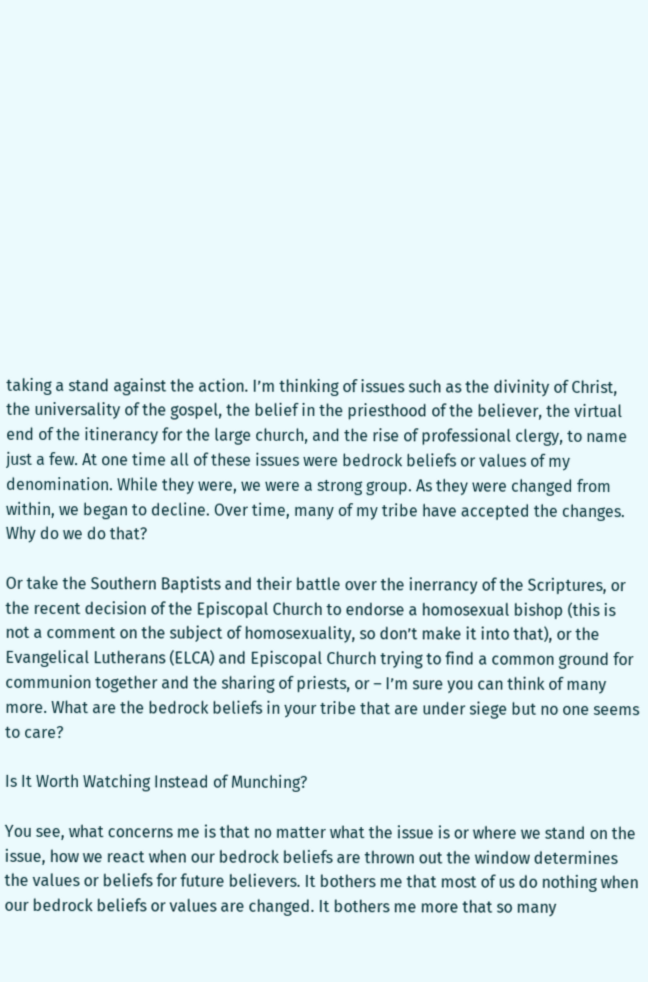taking a stand against the action. I’m thinking of issues such as the divinity of Christ, the universality of the gospel, the belief in the priesthood of the believer, the virtual end of the itinerancy for the large church, and the rise of professional clergy, to name just a few. At one time all of these issues were bedrock beliefs or values of my denomination. While they were, we were a strong group. As they were changed from within, we began to decline. Over time, many of my tribe have accepted the changes. Why do we do that?

Or take the Southern Baptists and their battle over the inerrancy of the Scriptures, or the recent decision of the Episcopal Church to endorse a homosexual bishop (this is not a comment on the subject of homosexuality, so don’t make it into that), or the Evangelical Lutherans (ELCA) and Episcopal Church trying to find a common ground for communion together and the sharing of priests, or – I’m sure you can think of many more. What are the bedrock beliefs in your tribe that are under siege but no one seems to care?

Is It Worth Watching Instead of Munching?

You see, what concerns me is that no matter what the issue is or where we stand on the issue, how we react when our bedrock beliefs are thrown out the window determines the values or beliefs for future believers. It bothers me that most of us do nothing when our bedrock beliefs or values are changed. It bothers me more that so many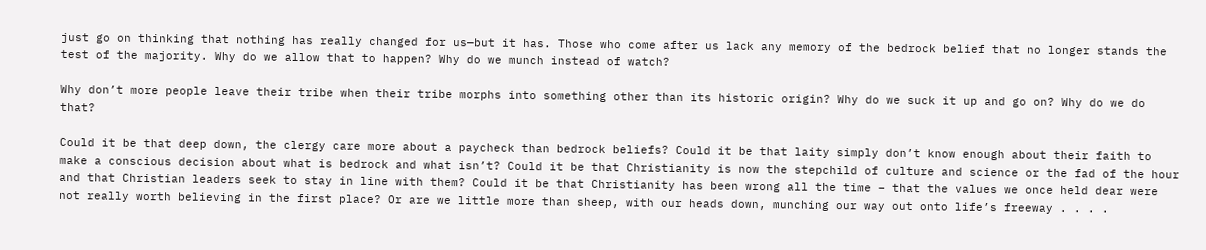just go on thinking that nothing has really changed for us—but it has. Those who come after us lack any memory of the bedrock belief that no longer stands the test of the majority. Why do we allow that to happen? Why do we munch instead of watch?

Why don’t more people leave their tribe when their tribe morphs into something other than its historic origin? Why do we suck it up and go on? Why do we do that?

Could it be that deep down, the clergy care more about a paycheck than bedrock beliefs? Could it be that laity simply don’t know enough about their faith to make a conscious decision about what is bedrock and what isn’t? Could it be that Christianity is now the stepchild of culture and science or the fad of the hour and that Christian leaders seek to stay in line with them? Could it be that Christianity has been wrong all the time – that the values we once held dear were not really worth believing in the first place? Or are we little more than sheep, with our heads down, munching our way out onto life’s freeway . . . .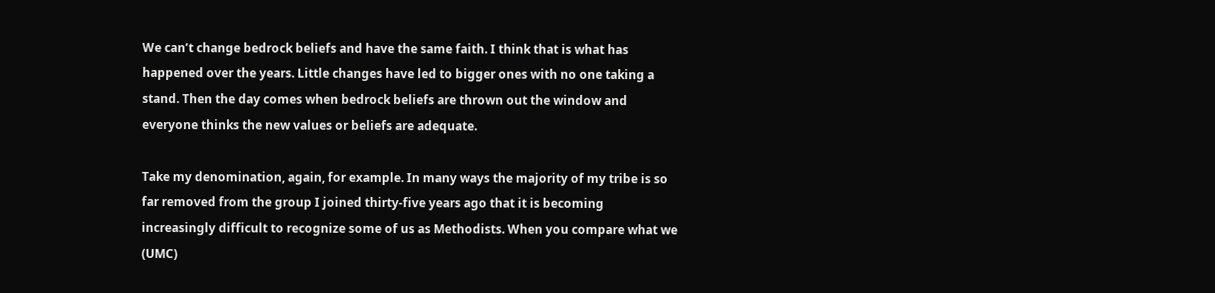We can’t change bedrock beliefs and have the same faith. I think that is what has happened over the years. Little changes have led to bigger ones with no one taking a stand. Then the day comes when bedrock beliefs are thrown out the window and everyone thinks the new values or beliefs are adequate.

Take my denomination, again, for example. In many ways the majority of my tribe is so far removed from the group I joined thirty-five years ago that it is becoming increasingly difficult to recognize some of us as Methodists. When you compare what we (UMC)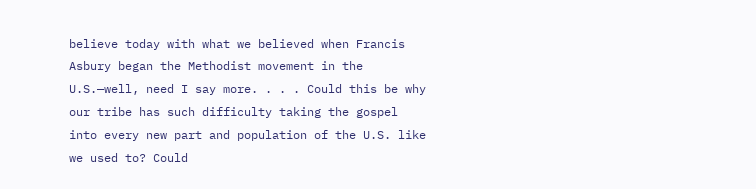believe today with what we believed when Francis Asbury began the Methodist movement in the U.S.—well, need I say more. . . . Could this be why our tribe has such difficulty taking the gospel into every new part and population of the U.S. like we used to? Could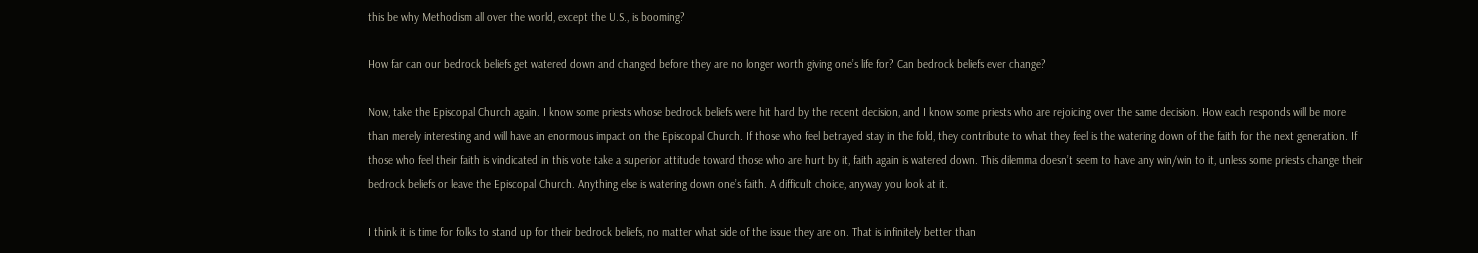this be why Methodism all over the world, except the U.S., is booming?

How far can our bedrock beliefs get watered down and changed before they are no longer worth giving one’s life for? Can bedrock beliefs ever change?

Now, take the Episcopal Church again. I know some priests whose bedrock beliefs were hit hard by the recent decision, and I know some priests who are rejoicing over the same decision. How each responds will be more than merely interesting and will have an enormous impact on the Episcopal Church. If those who feel betrayed stay in the fold, they contribute to what they feel is the watering down of the faith for the next generation. If those who feel their faith is vindicated in this vote take a superior attitude toward those who are hurt by it, faith again is watered down. This dilemma doesn’t seem to have any win/win to it, unless some priests change their bedrock beliefs or leave the Episcopal Church. Anything else is watering down one’s faith. A difficult choice, anyway you look at it.

I think it is time for folks to stand up for their bedrock beliefs, no matter what side of the issue they are on. That is infinitely better than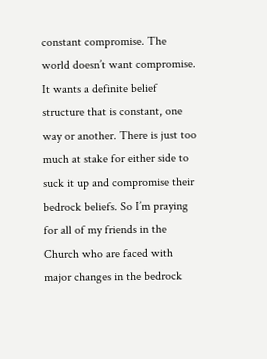constant compromise. The world doesn’t want compromise. It wants a definite belief structure that is constant, one way or another. There is just too much at stake for either side to suck it up and compromise their bedrock beliefs. So I’m praying for all of my friends in the Church who are faced with major changes in the bedrock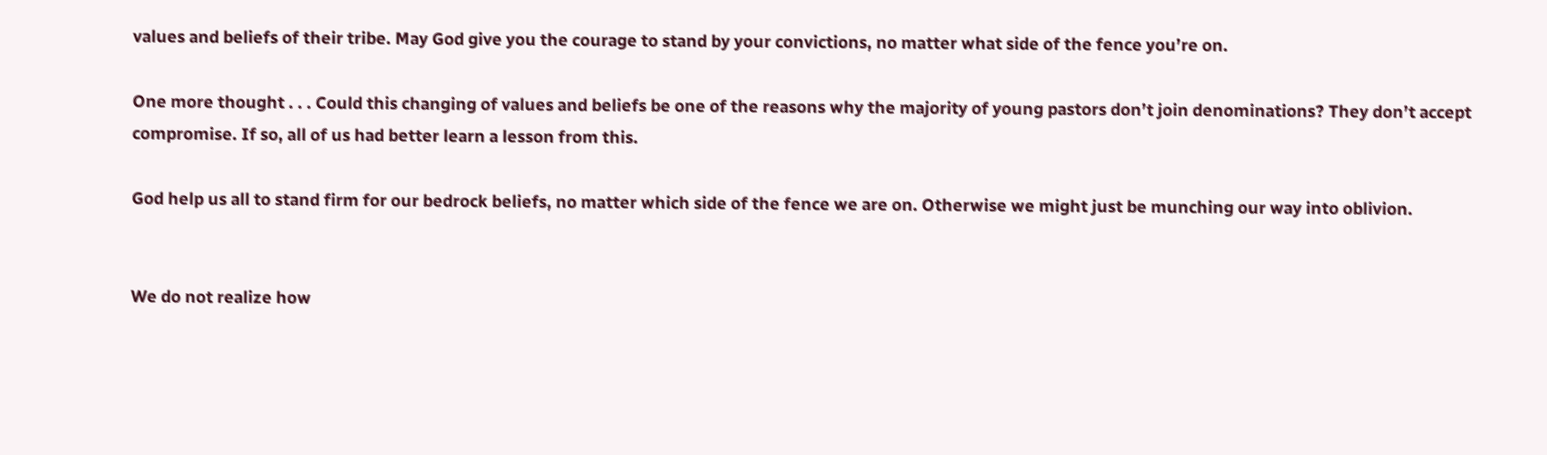values and beliefs of their tribe. May God give you the courage to stand by your convictions, no matter what side of the fence you’re on.

One more thought . . . Could this changing of values and beliefs be one of the reasons why the majority of young pastors don’t join denominations? They don’t accept compromise. If so, all of us had better learn a lesson from this.

God help us all to stand firm for our bedrock beliefs, no matter which side of the fence we are on. Otherwise we might just be munching our way into oblivion.


We do not realize how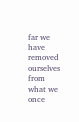far we have removed ourselves from what we once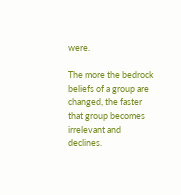were.

The more the bedrock beliefs of a group are changed, the faster that group becomes irrelevant and declines.